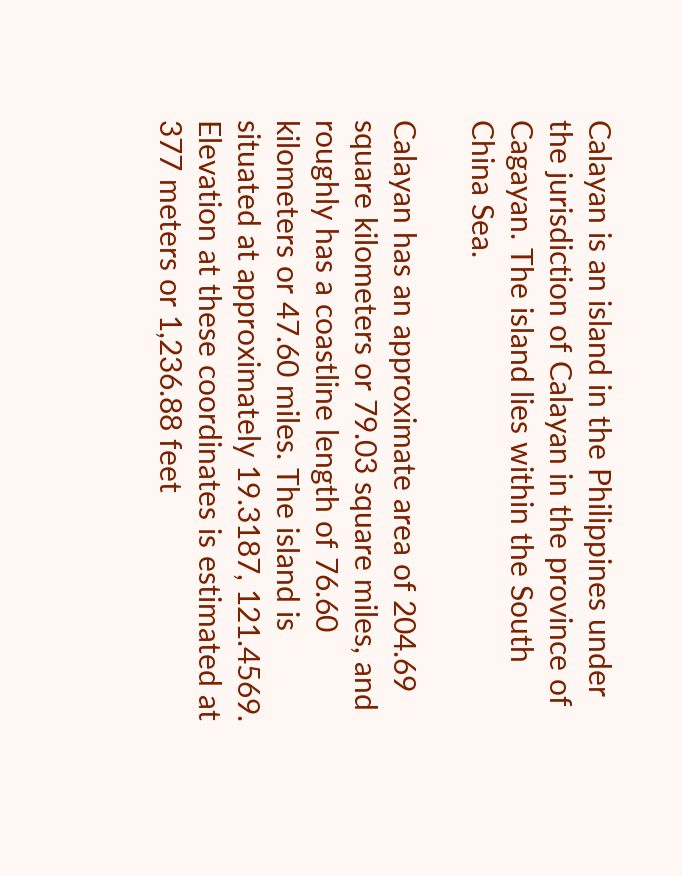Calayan is an island in the Philippines under the jurisdiction of Calayan in the province of Cagayan. The island lies within the South China Sea.

Calayan has an approximate area of 204.69 square kilometers or 79.03 square miles, and roughly has a coastline length of 76.60 kilometers or 47.60 miles. The island is situated at approximately 19.3187, 121.4569. Elevation at these coordinates is estimated at 377 meters or 1,236.88 feet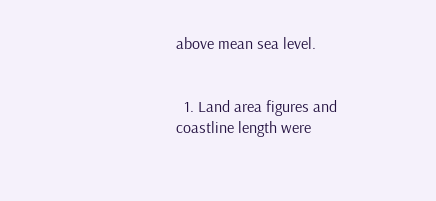above mean sea level.


  1. Land area figures and coastline length were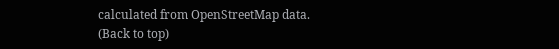calculated from OpenStreetMap data.
(Back to top)